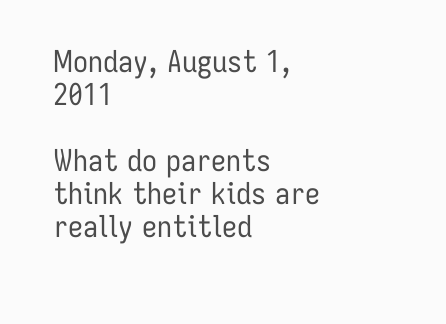Monday, August 1, 2011

What do parents think their kids are really entitled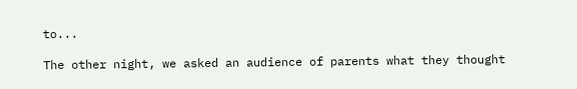to...

The other night, we asked an audience of parents what they thought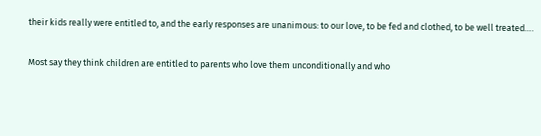their kids really were entitled to, and the early responses are unanimous: to our love, to be fed and clothed, to be well treated….

Most say they think children are entitled to parents who love them unconditionally and who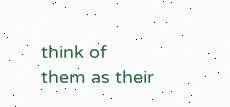think of them as their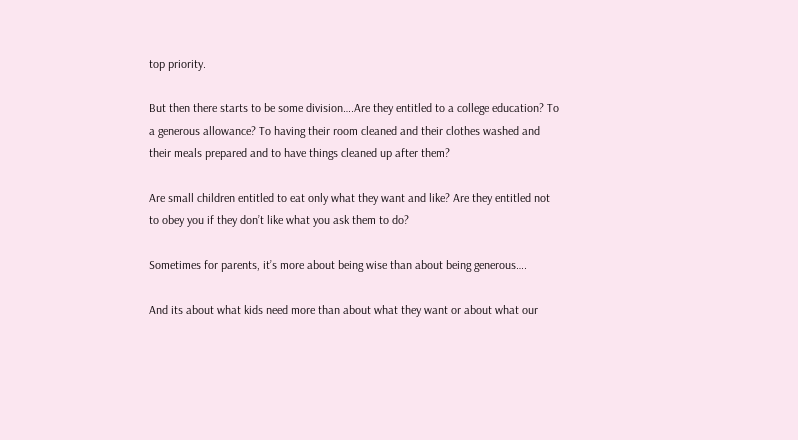top priority.

But then there starts to be some division….Are they entitled to a college education? To a generous allowance? To having their room cleaned and their clothes washed and their meals prepared and to have things cleaned up after them?

Are small children entitled to eat only what they want and like? Are they entitled not to obey you if they don’t like what you ask them to do?

Sometimes for parents, it’s more about being wise than about being generous….

And its about what kids need more than about what they want or about what our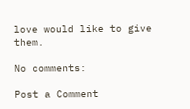love would like to give them.

No comments:

Post a Comment